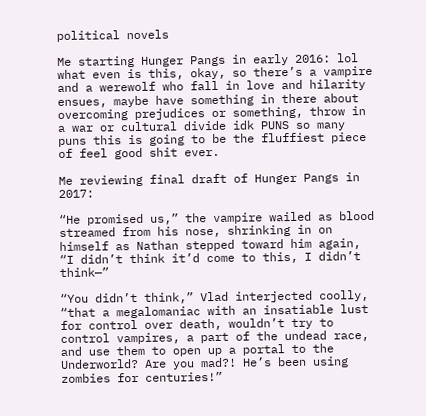political novels

Me starting Hunger Pangs in early 2016: lol what even is this, okay, so there’s a vampire and a werewolf who fall in love and hilarity ensues, maybe have something in there about overcoming prejudices or something, throw in a war or cultural divide idk PUNS so many puns this is going to be the fluffiest piece of feel good shit ever.

Me reviewing final draft of Hunger Pangs in 2017:

“He promised us,” the vampire wailed as blood streamed from his nose, shrinking in on himself as Nathan stepped toward him again, “I didn’t think it’d come to this, I didn’t think—”

“You didn’t think,” Vlad interjected coolly, “that a megalomaniac with an insatiable lust for control over death, wouldn’t try to control vampires, a part of the undead race, and use them to open up a portal to the Underworld? Are you mad?! He’s been using zombies for centuries!”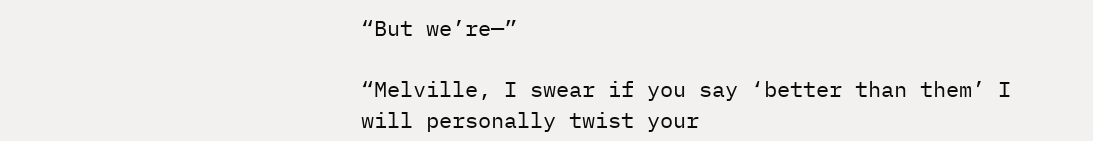“But we’re—”

“Melville, I swear if you say ‘better than them’ I will personally twist your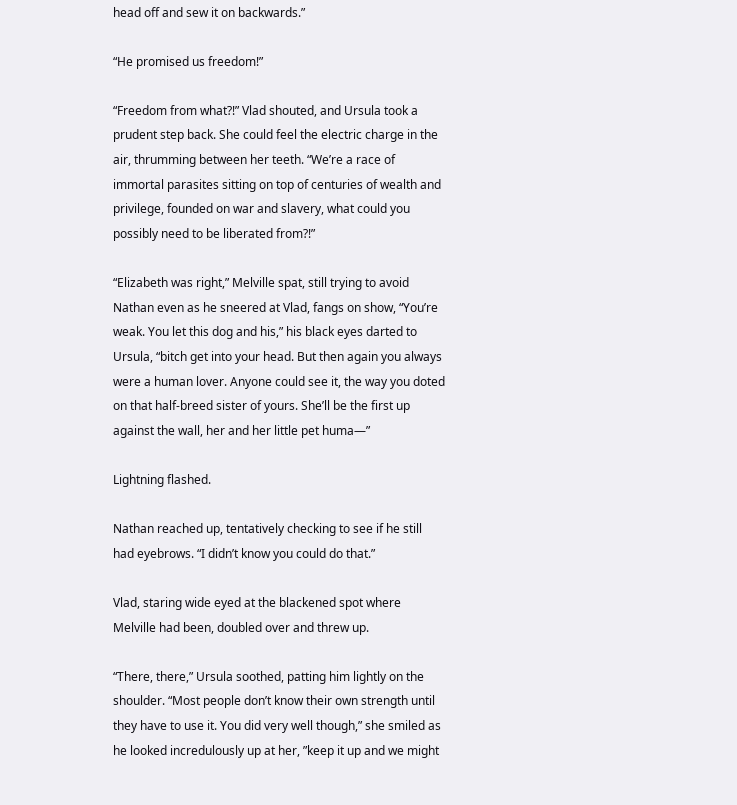head off and sew it on backwards.”

“He promised us freedom!”

“Freedom from what?!” Vlad shouted, and Ursula took a prudent step back. She could feel the electric charge in the air, thrumming between her teeth. “We’re a race of immortal parasites sitting on top of centuries of wealth and privilege, founded on war and slavery, what could you possibly need to be liberated from?!”

“Elizabeth was right,” Melville spat, still trying to avoid Nathan even as he sneered at Vlad, fangs on show, “You’re weak. You let this dog and his,” his black eyes darted to Ursula, “bitch get into your head. But then again you always were a human lover. Anyone could see it, the way you doted on that half-breed sister of yours. She’ll be the first up against the wall, her and her little pet huma—”

Lightning flashed.

Nathan reached up, tentatively checking to see if he still had eyebrows. “I didn’t know you could do that.”

Vlad, staring wide eyed at the blackened spot where Melville had been, doubled over and threw up.

“There, there,” Ursula soothed, patting him lightly on the shoulder. “Most people don’t know their own strength until they have to use it. You did very well though,” she smiled as he looked incredulously up at her, ”keep it up and we might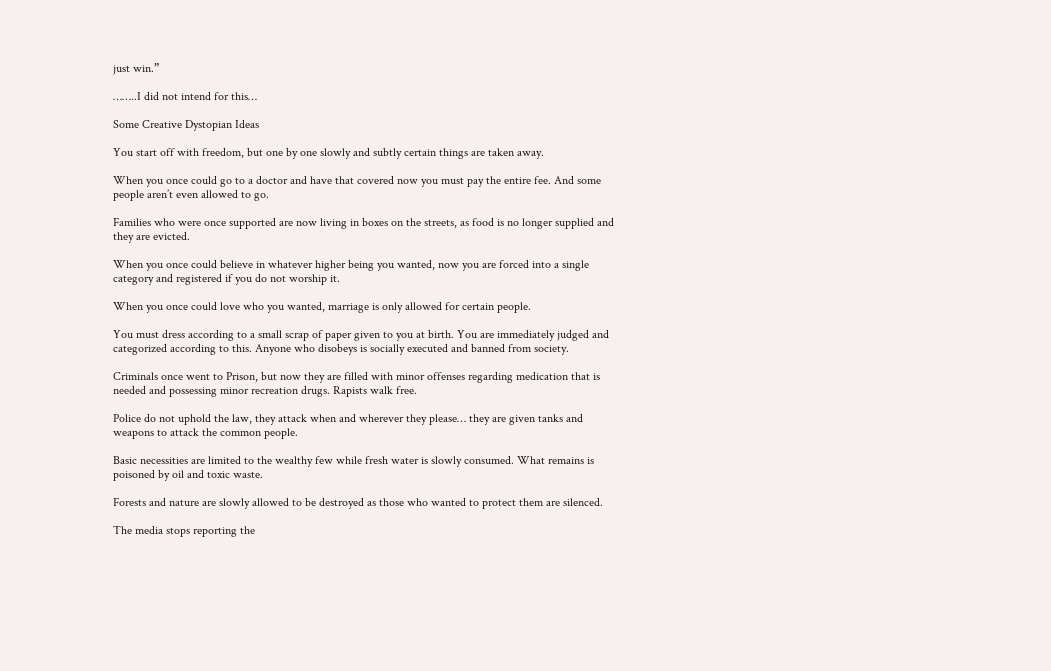just win.”

……..I did not intend for this…

Some Creative Dystopian Ideas

You start off with freedom, but one by one slowly and subtly certain things are taken away.

When you once could go to a doctor and have that covered now you must pay the entire fee. And some people aren’t even allowed to go.

Families who were once supported are now living in boxes on the streets, as food is no longer supplied and they are evicted.

When you once could believe in whatever higher being you wanted, now you are forced into a single category and registered if you do not worship it.

When you once could love who you wanted, marriage is only allowed for certain people.

You must dress according to a small scrap of paper given to you at birth. You are immediately judged and categorized according to this. Anyone who disobeys is socially executed and banned from society.

Criminals once went to Prison, but now they are filled with minor offenses regarding medication that is needed and possessing minor recreation drugs. Rapists walk free.

Police do not uphold the law, they attack when and wherever they please… they are given tanks and weapons to attack the common people.

Basic necessities are limited to the wealthy few while fresh water is slowly consumed. What remains is poisoned by oil and toxic waste.

Forests and nature are slowly allowed to be destroyed as those who wanted to protect them are silenced.

The media stops reporting the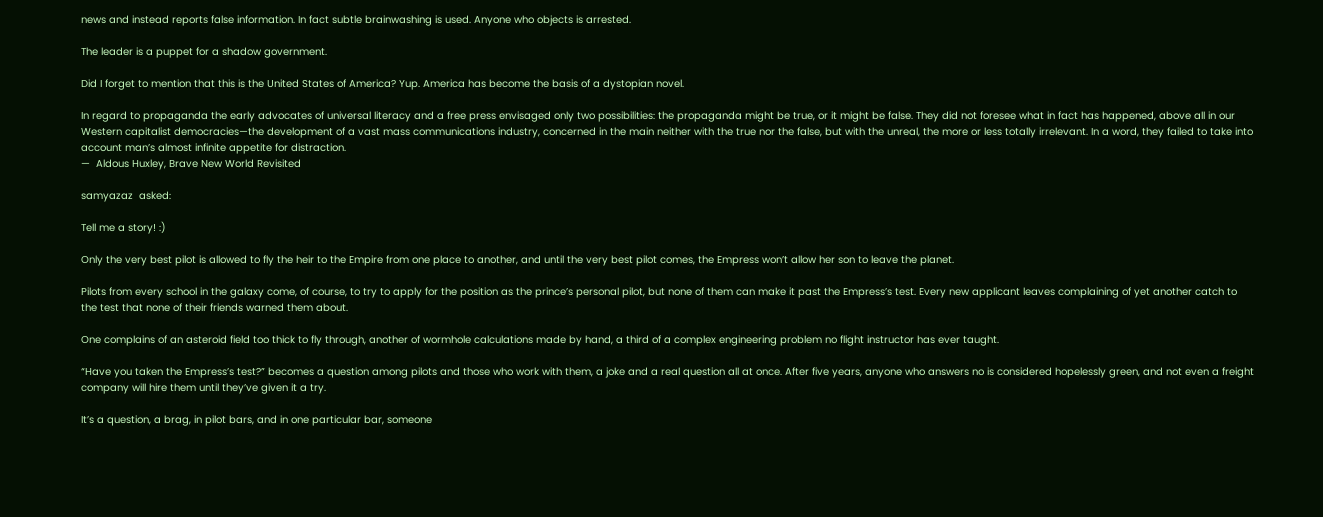news and instead reports false information. In fact subtle brainwashing is used. Anyone who objects is arrested.

The leader is a puppet for a shadow government.

Did I forget to mention that this is the United States of America? Yup. America has become the basis of a dystopian novel.

In regard to propaganda the early advocates of universal literacy and a free press envisaged only two possibilities: the propaganda might be true, or it might be false. They did not foresee what in fact has happened, above all in our Western capitalist democracies—the development of a vast mass communications industry, concerned in the main neither with the true nor the false, but with the unreal, the more or less totally irrelevant. In a word, they failed to take into account man’s almost infinite appetite for distraction.
—  Aldous Huxley, Brave New World Revisited

samyazaz  asked:

Tell me a story! :)

Only the very best pilot is allowed to fly the heir to the Empire from one place to another, and until the very best pilot comes, the Empress won’t allow her son to leave the planet.

Pilots from every school in the galaxy come, of course, to try to apply for the position as the prince’s personal pilot, but none of them can make it past the Empress’s test. Every new applicant leaves complaining of yet another catch to the test that none of their friends warned them about.

One complains of an asteroid field too thick to fly through, another of wormhole calculations made by hand, a third of a complex engineering problem no flight instructor has ever taught.

“Have you taken the Empress’s test?” becomes a question among pilots and those who work with them, a joke and a real question all at once. After five years, anyone who answers no is considered hopelessly green, and not even a freight company will hire them until they’ve given it a try.

It’s a question, a brag, in pilot bars, and in one particular bar, someone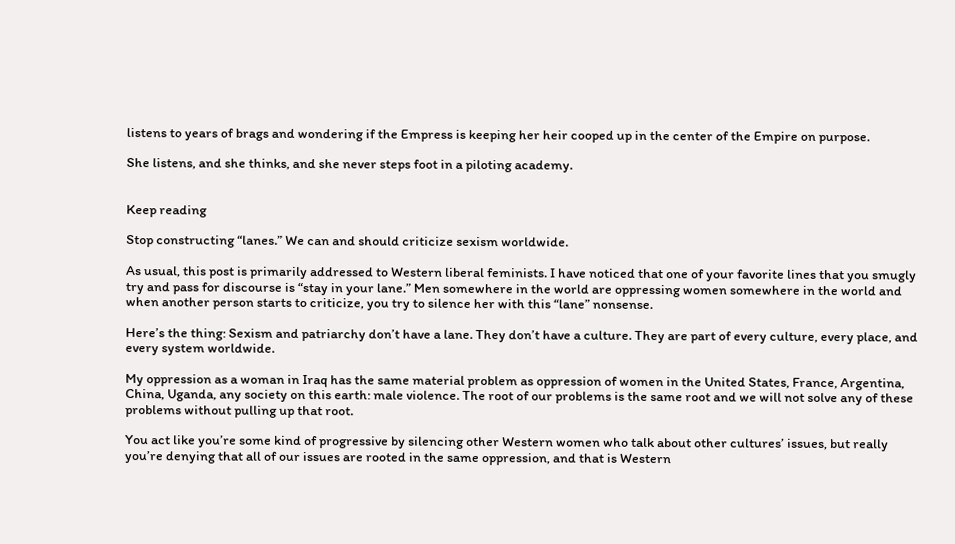listens to years of brags and wondering if the Empress is keeping her heir cooped up in the center of the Empire on purpose.

She listens, and she thinks, and she never steps foot in a piloting academy.


Keep reading

Stop constructing “lanes.” We can and should criticize sexism worldwide.

As usual, this post is primarily addressed to Western liberal feminists. I have noticed that one of your favorite lines that you smugly try and pass for discourse is “stay in your lane.” Men somewhere in the world are oppressing women somewhere in the world and when another person starts to criticize, you try to silence her with this “lane” nonsense.

Here’s the thing: Sexism and patriarchy don’t have a lane. They don’t have a culture. They are part of every culture, every place, and every system worldwide.

My oppression as a woman in Iraq has the same material problem as oppression of women in the United States, France, Argentina, China, Uganda, any society on this earth: male violence. The root of our problems is the same root and we will not solve any of these problems without pulling up that root.

You act like you’re some kind of progressive by silencing other Western women who talk about other cultures’ issues, but really you’re denying that all of our issues are rooted in the same oppression, and that is Western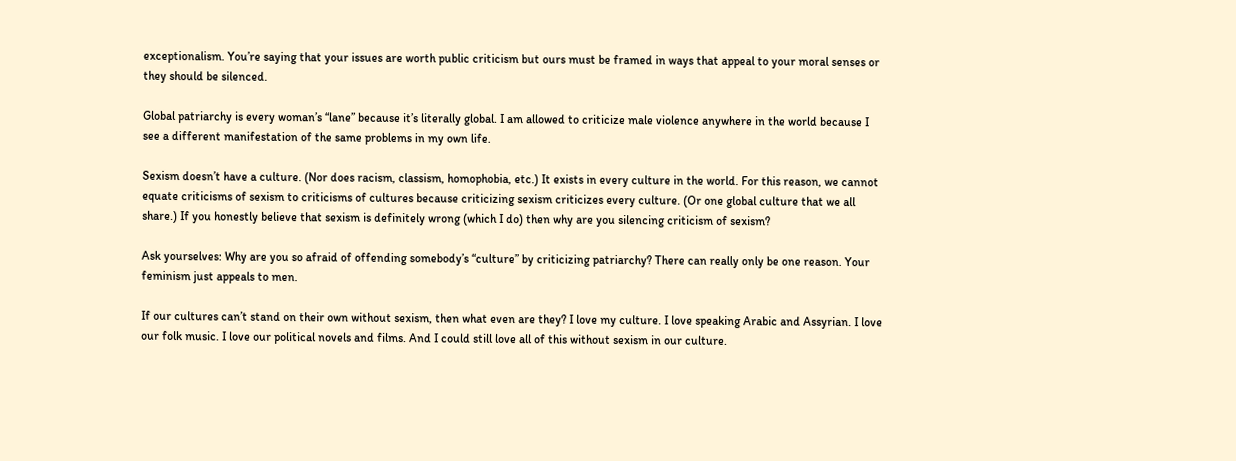exceptionalism. You’re saying that your issues are worth public criticism but ours must be framed in ways that appeal to your moral senses or they should be silenced.

Global patriarchy is every woman’s “lane” because it’s literally global. I am allowed to criticize male violence anywhere in the world because I see a different manifestation of the same problems in my own life.

Sexism doesn’t have a culture. (Nor does racism, classism, homophobia, etc.) It exists in every culture in the world. For this reason, we cannot equate criticisms of sexism to criticisms of cultures because criticizing sexism criticizes every culture. (Or one global culture that we all share.) If you honestly believe that sexism is definitely wrong (which I do) then why are you silencing criticism of sexism?

Ask yourselves: Why are you so afraid of offending somebody’s “culture” by criticizing patriarchy? There can really only be one reason. Your feminism just appeals to men.

If our cultures can’t stand on their own without sexism, then what even are they? I love my culture. I love speaking Arabic and Assyrian. I love our folk music. I love our political novels and films. And I could still love all of this without sexism in our culture.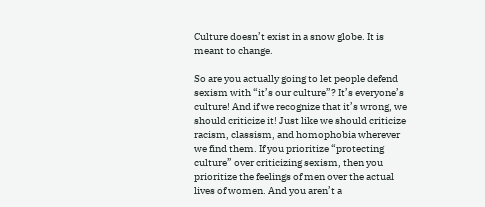Culture doesn’t exist in a snow globe. It is meant to change.

So are you actually going to let people defend sexism with “it’s our culture”? It’s everyone’s culture! And if we recognize that it’s wrong, we should criticize it! Just like we should criticize racism, classism, and homophobia wherever we find them. If you prioritize “protecting culture” over criticizing sexism, then you prioritize the feelings of men over the actual lives of women. And you aren’t a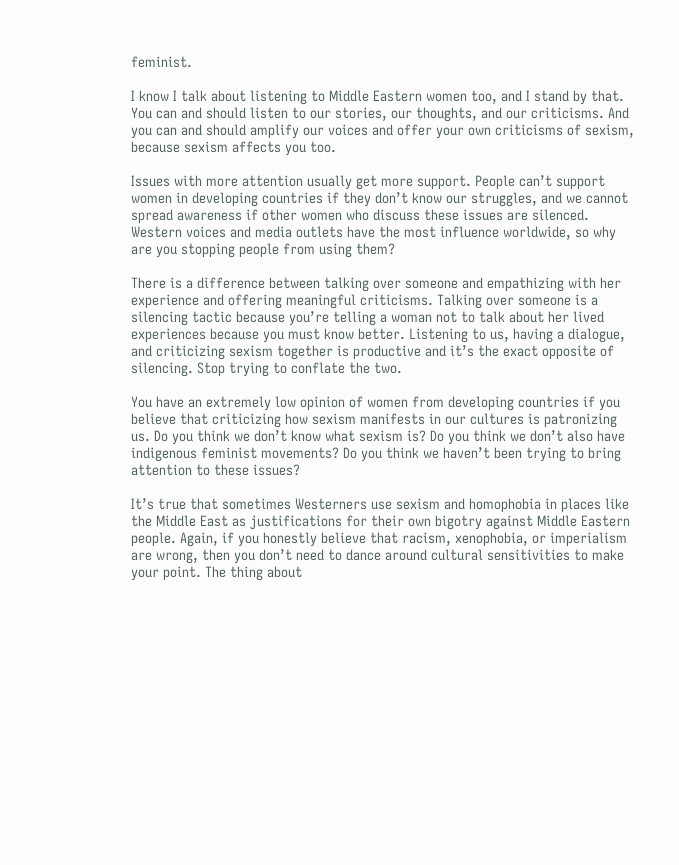feminist.

I know I talk about listening to Middle Eastern women too, and I stand by that. You can and should listen to our stories, our thoughts, and our criticisms. And you can and should amplify our voices and offer your own criticisms of sexism, because sexism affects you too.

Issues with more attention usually get more support. People can’t support women in developing countries if they don’t know our struggles, and we cannot spread awareness if other women who discuss these issues are silenced. Western voices and media outlets have the most influence worldwide, so why are you stopping people from using them?

There is a difference between talking over someone and empathizing with her experience and offering meaningful criticisms. Talking over someone is a silencing tactic because you’re telling a woman not to talk about her lived experiences because you must know better. Listening to us, having a dialogue, and criticizing sexism together is productive and it’s the exact opposite of silencing. Stop trying to conflate the two.

You have an extremely low opinion of women from developing countries if you believe that criticizing how sexism manifests in our cultures is patronizing us. Do you think we don’t know what sexism is? Do you think we don’t also have indigenous feminist movements? Do you think we haven’t been trying to bring attention to these issues?

It’s true that sometimes Westerners use sexism and homophobia in places like the Middle East as justifications for their own bigotry against Middle Eastern people. Again, if you honestly believe that racism, xenophobia, or imperialism are wrong, then you don’t need to dance around cultural sensitivities to make your point. The thing about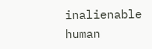inalienable human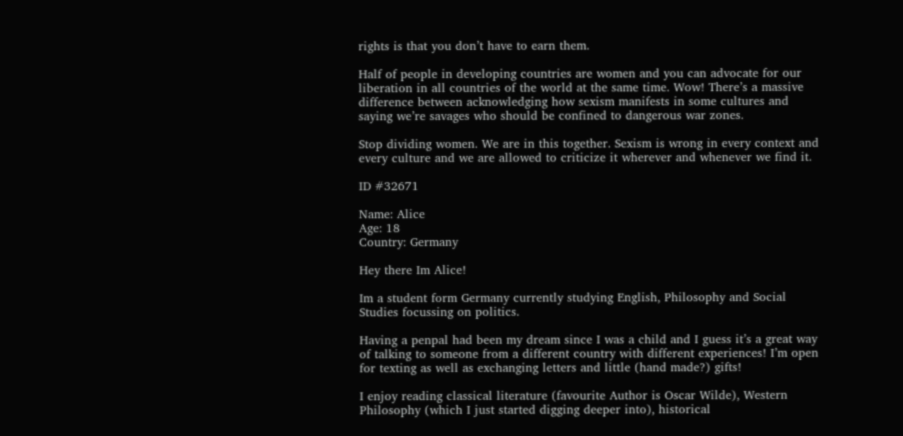rights is that you don’t have to earn them.

Half of people in developing countries are women and you can advocate for our liberation in all countries of the world at the same time. Wow! There’s a massive difference between acknowledging how sexism manifests in some cultures and saying we’re savages who should be confined to dangerous war zones.

Stop dividing women. We are in this together. Sexism is wrong in every context and every culture and we are allowed to criticize it wherever and whenever we find it.

ID #32671

Name: Alice
Age: 18
Country: Germany

Hey there Im Alice!

Im a student form Germany currently studying English, Philosophy and Social Studies focussing on politics.

Having a penpal had been my dream since I was a child and I guess it’s a great way of talking to someone from a different country with different experiences! I’m open for texting as well as exchanging letters and little (hand made?) gifts!

I enjoy reading classical literature (favourite Author is Oscar Wilde), Western Philosophy (which I just started digging deeper into), historical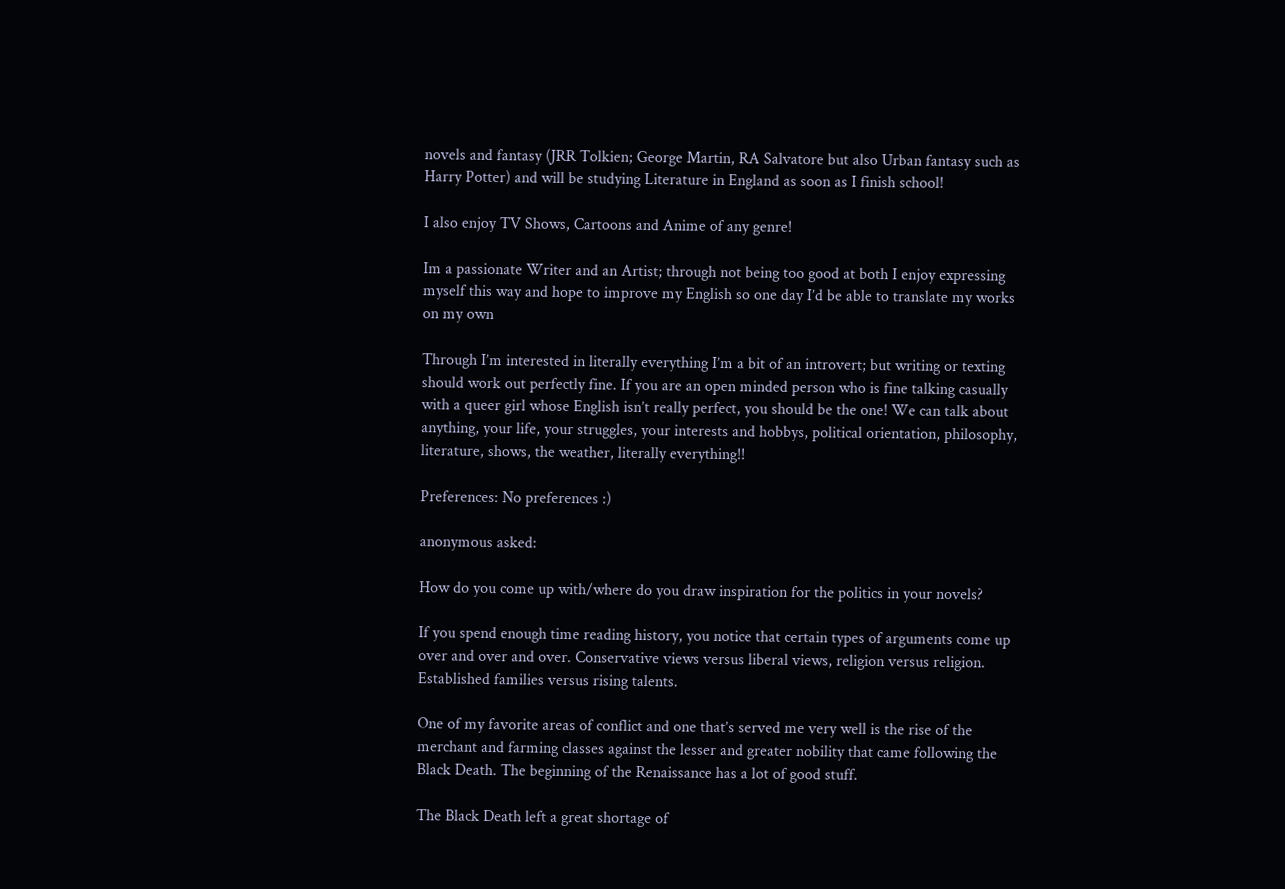novels and fantasy (JRR Tolkien; George Martin, RA Salvatore but also Urban fantasy such as Harry Potter) and will be studying Literature in England as soon as I finish school!

I also enjoy TV Shows, Cartoons and Anime of any genre!

Im a passionate Writer and an Artist; through not being too good at both I enjoy expressing myself this way and hope to improve my English so one day I’d be able to translate my works on my own

Through I’m interested in literally everything I’m a bit of an introvert; but writing or texting should work out perfectly fine. If you are an open minded person who is fine talking casually with a queer girl whose English isn’t really perfect, you should be the one! We can talk about anything, your life, your struggles, your interests and hobbys, political orientation, philosophy, literature, shows, the weather, literally everything!!

Preferences: No preferences :)

anonymous asked:

How do you come up with/where do you draw inspiration for the politics in your novels?

If you spend enough time reading history, you notice that certain types of arguments come up over and over and over. Conservative views versus liberal views, religion versus religion. Established families versus rising talents.

One of my favorite areas of conflict and one that’s served me very well is the rise of the merchant and farming classes against the lesser and greater nobility that came following the Black Death. The beginning of the Renaissance has a lot of good stuff.

The Black Death left a great shortage of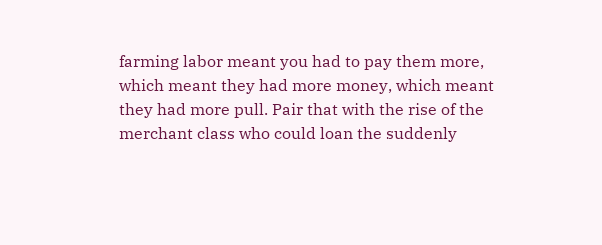farming labor meant you had to pay them more, which meant they had more money, which meant they had more pull. Pair that with the rise of the merchant class who could loan the suddenly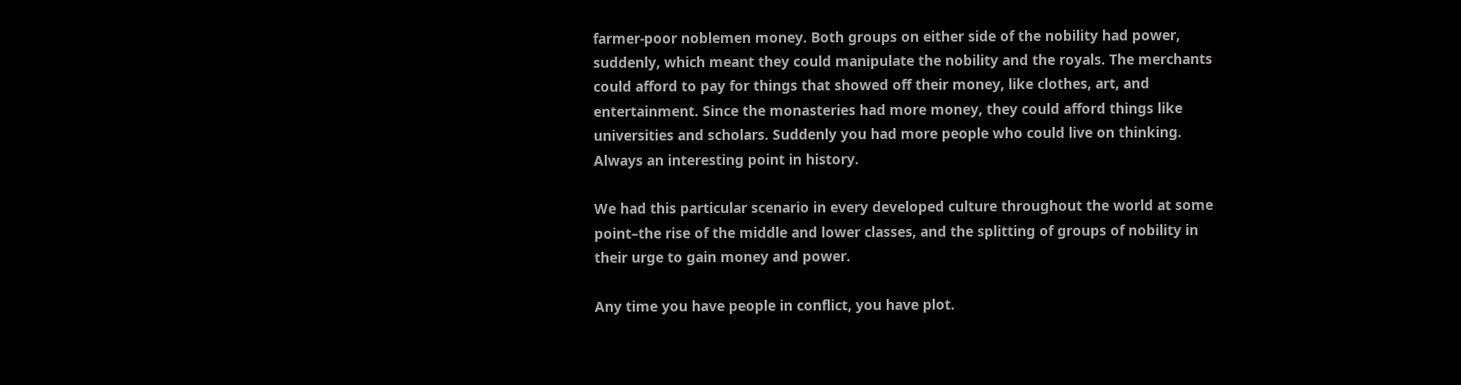farmer-poor noblemen money. Both groups on either side of the nobility had power, suddenly, which meant they could manipulate the nobility and the royals. The merchants could afford to pay for things that showed off their money, like clothes, art, and entertainment. Since the monasteries had more money, they could afford things like universities and scholars. Suddenly you had more people who could live on thinking. Always an interesting point in history.

We had this particular scenario in every developed culture throughout the world at some point–the rise of the middle and lower classes, and the splitting of groups of nobility in their urge to gain money and power.

Any time you have people in conflict, you have plot.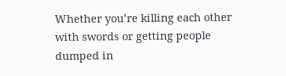Whether you’re killing each other with swords or getting people dumped in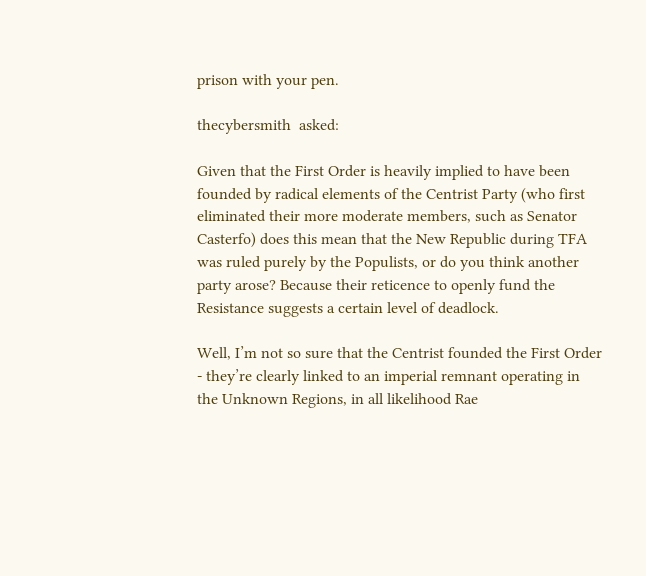prison with your pen.

thecybersmith  asked:

Given that the First Order is heavily implied to have been founded by radical elements of the Centrist Party (who first eliminated their more moderate members, such as Senator Casterfo) does this mean that the New Republic during TFA was ruled purely by the Populists, or do you think another party arose? Because their reticence to openly fund the Resistance suggests a certain level of deadlock.

Well, I’m not so sure that the Centrist founded the First Order - they’re clearly linked to an imperial remnant operating in the Unknown Regions, in all likelihood Rae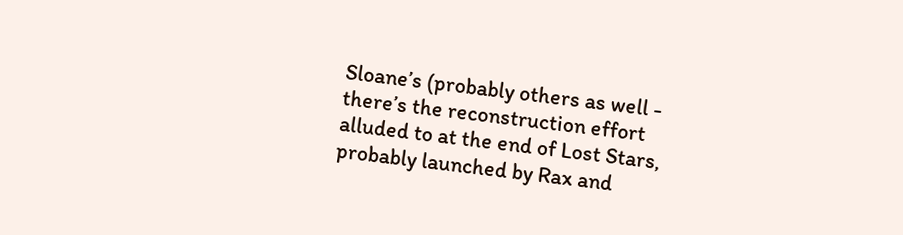Sloane’s (probably others as well - there’s the reconstruction effort alluded to at the end of Lost Stars, probably launched by Rax and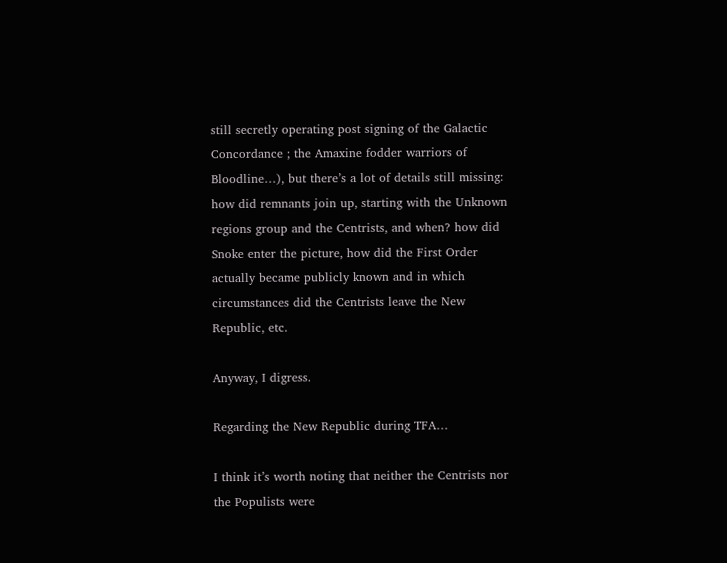still secretly operating post signing of the Galactic Concordance ; the Amaxine fodder warriors of Bloodline…), but there’s a lot of details still missing: how did remnants join up, starting with the Unknown regions group and the Centrists, and when? how did Snoke enter the picture, how did the First Order actually became publicly known and in which circumstances did the Centrists leave the New Republic, etc.

Anyway, I digress.

Regarding the New Republic during TFA…

I think it’s worth noting that neither the Centrists nor the Populists were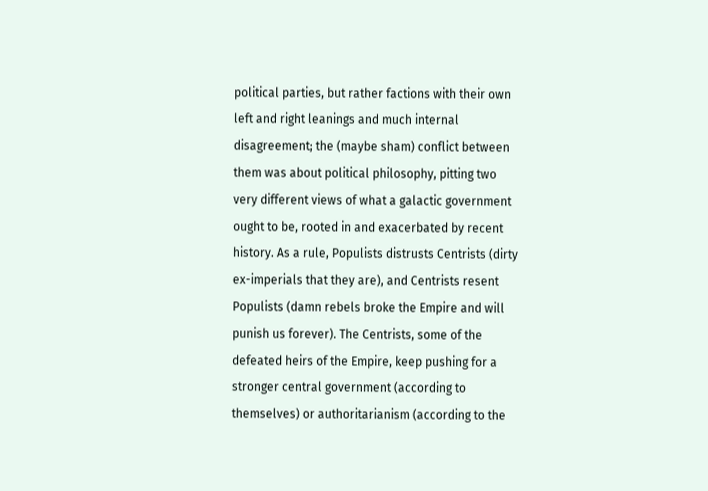political parties, but rather factions with their own left and right leanings and much internal disagreement; the (maybe sham) conflict between them was about political philosophy, pitting two very different views of what a galactic government ought to be, rooted in and exacerbated by recent history. As a rule, Populists distrusts Centrists (dirty ex-imperials that they are), and Centrists resent Populists (damn rebels broke the Empire and will punish us forever). The Centrists, some of the defeated heirs of the Empire, keep pushing for a stronger central government (according to themselves) or authoritarianism (according to the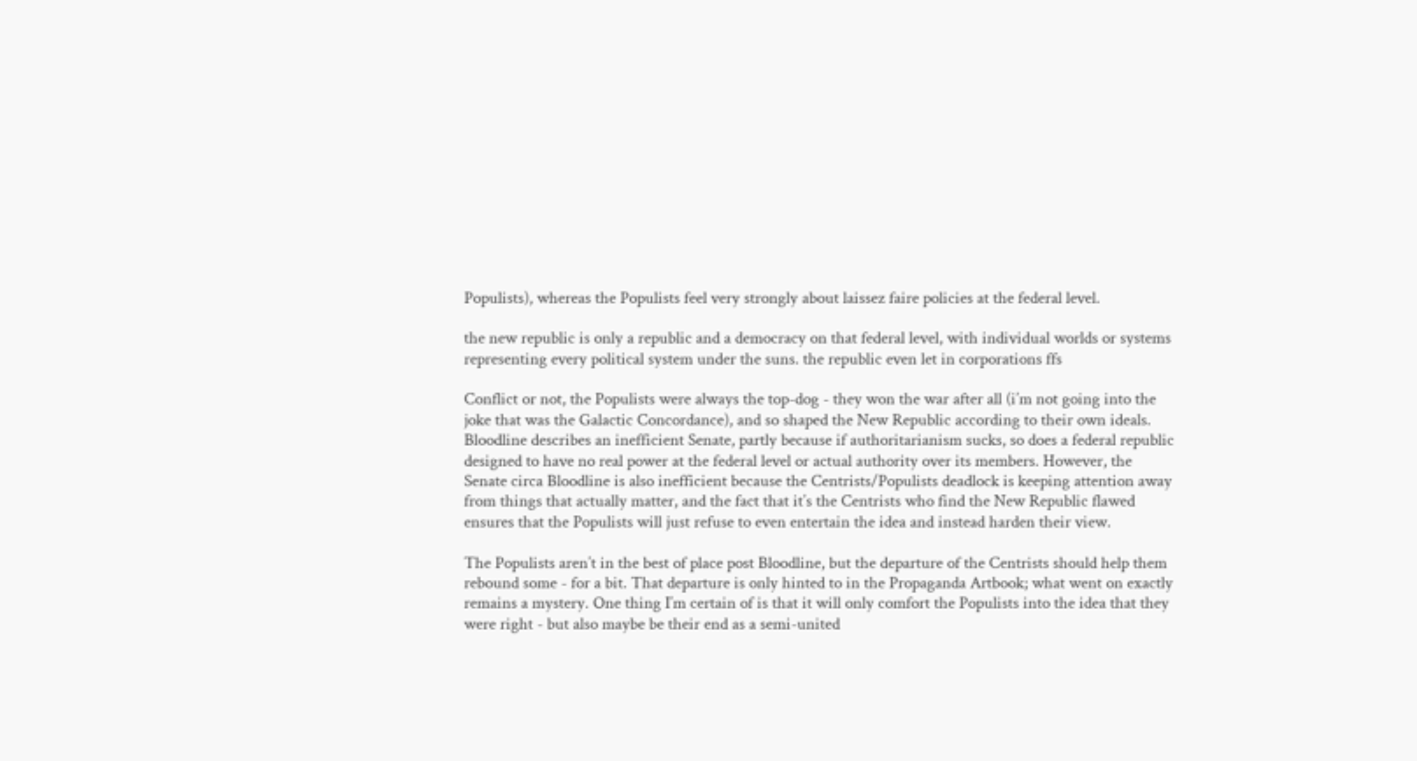Populists), whereas the Populists feel very strongly about laissez faire policies at the federal level.

the new republic is only a republic and a democracy on that federal level, with individual worlds or systems representing every political system under the suns. the republic even let in corporations ffs

Conflict or not, the Populists were always the top-dog - they won the war after all (i’m not going into the joke that was the Galactic Concordance), and so shaped the New Republic according to their own ideals. Bloodline describes an inefficient Senate, partly because if authoritarianism sucks, so does a federal republic designed to have no real power at the federal level or actual authority over its members. However, the Senate circa Bloodline is also inefficient because the Centrists/Populists deadlock is keeping attention away from things that actually matter, and the fact that it’s the Centrists who find the New Republic flawed ensures that the Populists will just refuse to even entertain the idea and instead harden their view.

The Populists aren’t in the best of place post Bloodline, but the departure of the Centrists should help them rebound some - for a bit. That departure is only hinted to in the Propaganda Artbook; what went on exactly remains a mystery. One thing I’m certain of is that it will only comfort the Populists into the idea that they were right - but also maybe be their end as a semi-united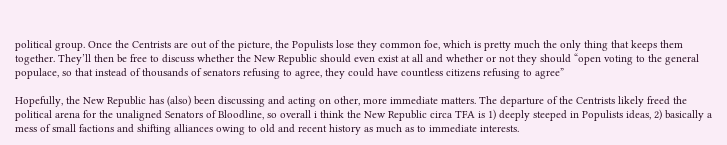political group. Once the Centrists are out of the picture, the Populists lose they common foe, which is pretty much the only thing that keeps them together. They’ll then be free to discuss whether the New Republic should even exist at all and whether or not they should “open voting to the general populace, so that instead of thousands of senators refusing to agree, they could have countless citizens refusing to agree”

Hopefully, the New Republic has (also) been discussing and acting on other, more immediate matters. The departure of the Centrists likely freed the political arena for the unaligned Senators of Bloodline, so overall i think the New Republic circa TFA is 1) deeply steeped in Populists ideas, 2) basically a mess of small factions and shifting alliances owing to old and recent history as much as to immediate interests.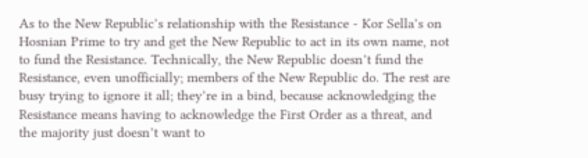As to the New Republic’s relationship with the Resistance - Kor Sella’s on Hosnian Prime to try and get the New Republic to act in its own name, not to fund the Resistance. Technically, the New Republic doesn’t fund the Resistance, even unofficially; members of the New Republic do. The rest are busy trying to ignore it all; they’re in a bind, because acknowledging the Resistance means having to acknowledge the First Order as a threat, and the majority just doesn’t want to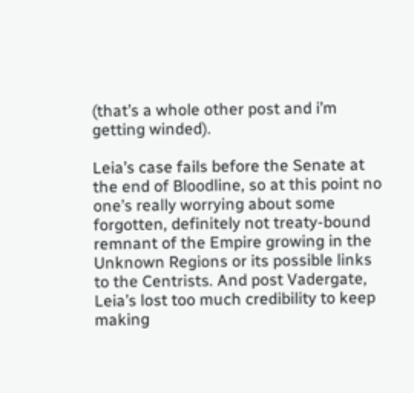(that’s a whole other post and i’m getting winded).

Leia’s case fails before the Senate at the end of Bloodline, so at this point no one’s really worrying about some forgotten, definitely not treaty-bound remnant of the Empire growing in the Unknown Regions or its possible links to the Centrists. And post Vadergate, Leia’s lost too much credibility to keep making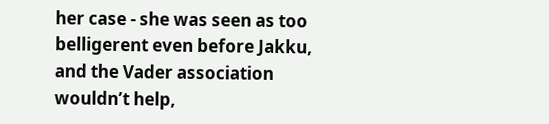her case - she was seen as too belligerent even before Jakku, and the Vader association wouldn’t help,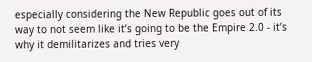especially considering the New Republic goes out of its way to not seem like it’s going to be the Empire 2.0 - it’s why it demilitarizes and tries very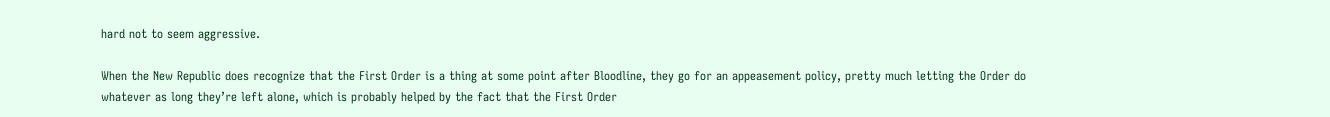hard not to seem aggressive.

When the New Republic does recognize that the First Order is a thing at some point after Bloodline, they go for an appeasement policy, pretty much letting the Order do whatever as long they’re left alone, which is probably helped by the fact that the First Order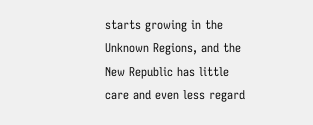starts growing in the Unknown Regions, and the New Republic has little care and even less regard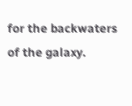for the backwaters of the galaxy.